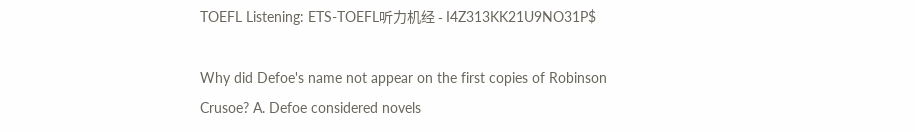TOEFL Listening: ETS-TOEFL听力机经 - I4Z313KK21U9NO31P$

Why did Defoe's name not appear on the first copies of Robinson Crusoe? A. Defoe considered novels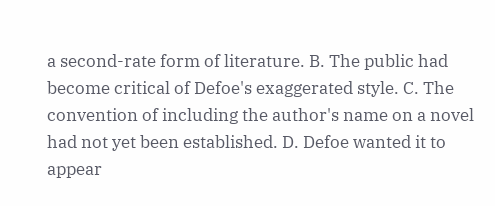a second-rate form of literature. B. The public had become critical of Defoe's exaggerated style. C. The convention of including the author's name on a novel had not yet been established. D. Defoe wanted it to appear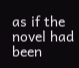as if the novel had been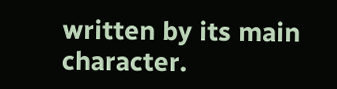written by its main character.